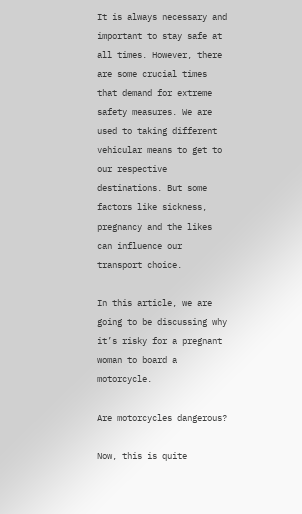It is always necessary and important to stay safe at all times. However, there are some crucial times that demand for extreme safety measures. We are used to taking different vehicular means to get to our respective destinations. But some factors like sickness, pregnancy and the likes can influence our transport choice.

In this article, we are going to be discussing why it’s risky for a pregnant woman to board a motorcycle.

Are motorcycles dangerous?

Now, this is quite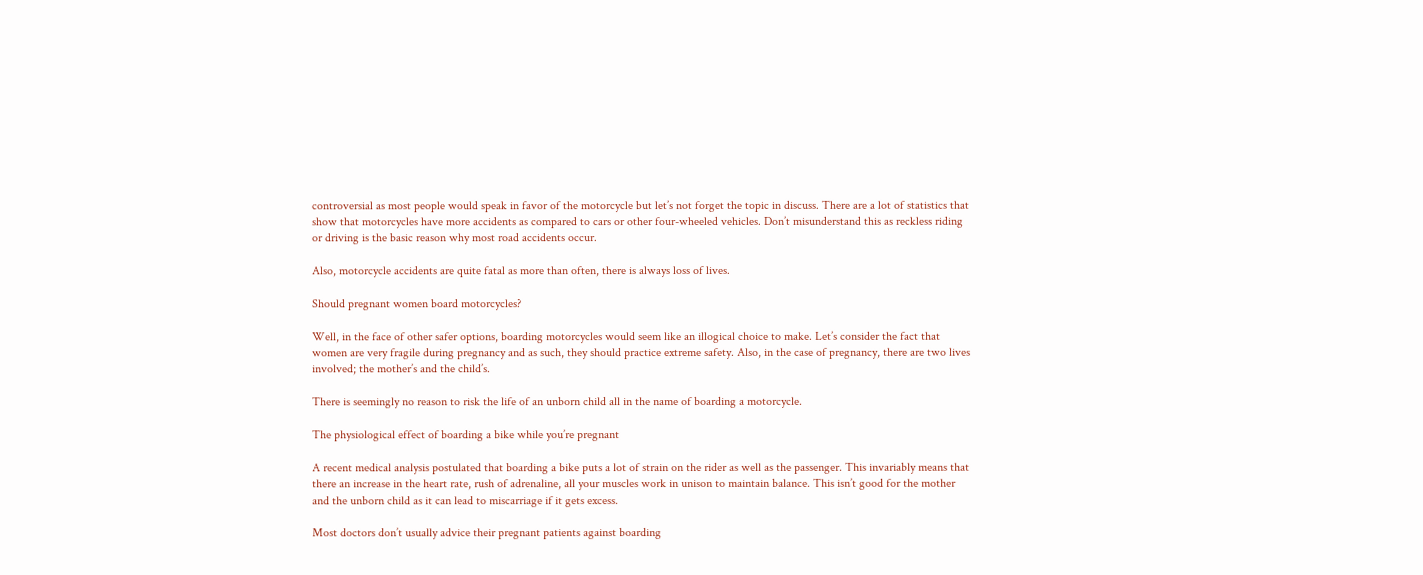controversial as most people would speak in favor of the motorcycle but let’s not forget the topic in discuss. There are a lot of statistics that show that motorcycles have more accidents as compared to cars or other four-wheeled vehicles. Don’t misunderstand this as reckless riding or driving is the basic reason why most road accidents occur.

Also, motorcycle accidents are quite fatal as more than often, there is always loss of lives.

Should pregnant women board motorcycles?

Well, in the face of other safer options, boarding motorcycles would seem like an illogical choice to make. Let’s consider the fact that women are very fragile during pregnancy and as such, they should practice extreme safety. Also, in the case of pregnancy, there are two lives involved; the mother’s and the child’s.

There is seemingly no reason to risk the life of an unborn child all in the name of boarding a motorcycle.

The physiological effect of boarding a bike while you’re pregnant

A recent medical analysis postulated that boarding a bike puts a lot of strain on the rider as well as the passenger. This invariably means that there an increase in the heart rate, rush of adrenaline, all your muscles work in unison to maintain balance. This isn’t good for the mother and the unborn child as it can lead to miscarriage if it gets excess.

Most doctors don’t usually advice their pregnant patients against boarding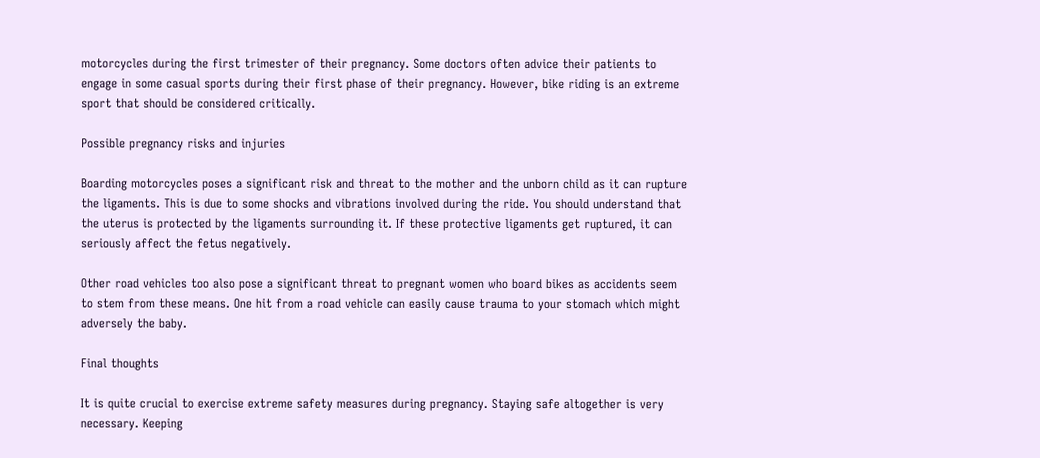motorcycles during the first trimester of their pregnancy. Some doctors often advice their patients to engage in some casual sports during their first phase of their pregnancy. However, bike riding is an extreme sport that should be considered critically.

Possible pregnancy risks and injuries

Boarding motorcycles poses a significant risk and threat to the mother and the unborn child as it can rupture the ligaments. This is due to some shocks and vibrations involved during the ride. You should understand that the uterus is protected by the ligaments surrounding it. If these protective ligaments get ruptured, it can seriously affect the fetus negatively.

Other road vehicles too also pose a significant threat to pregnant women who board bikes as accidents seem to stem from these means. One hit from a road vehicle can easily cause trauma to your stomach which might adversely the baby.

Final thoughts

It is quite crucial to exercise extreme safety measures during pregnancy. Staying safe altogether is very necessary. Keeping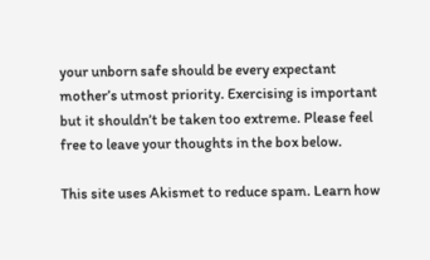your unborn safe should be every expectant mother’s utmost priority. Exercising is important but it shouldn’t be taken too extreme. Please feel free to leave your thoughts in the box below.

This site uses Akismet to reduce spam. Learn how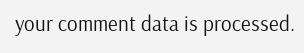your comment data is processed.